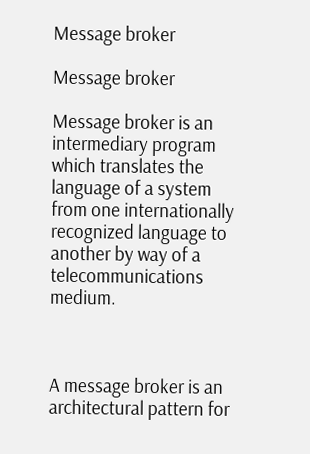Message broker

Message broker

Message broker is an intermediary program which translates the language of a system from one internationally recognized language to another by way of a telecommunications medium.



A message broker is an architectural pattern for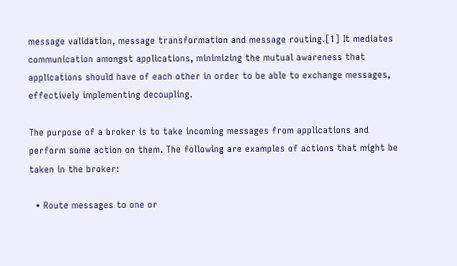message validation, message transformation and message routing.[1] It mediates communication amongst applications, minimizing the mutual awareness that applications should have of each other in order to be able to exchange messages, effectively implementing decoupling.

The purpose of a broker is to take incoming messages from applications and perform some action on them. The following are examples of actions that might be taken in the broker:

  • Route messages to one or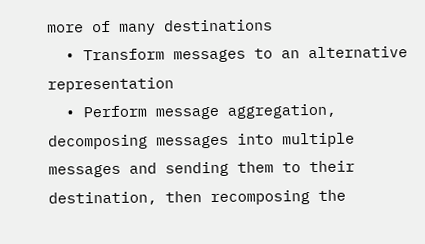more of many destinations
  • Transform messages to an alternative representation
  • Perform message aggregation, decomposing messages into multiple messages and sending them to their destination, then recomposing the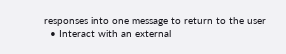responses into one message to return to the user
  • Interact with an external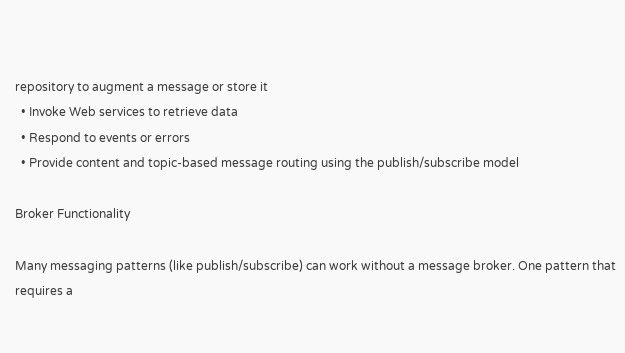repository to augment a message or store it
  • Invoke Web services to retrieve data
  • Respond to events or errors
  • Provide content and topic-based message routing using the publish/subscribe model

Broker Functionality

Many messaging patterns (like publish/subscribe) can work without a message broker. One pattern that requires a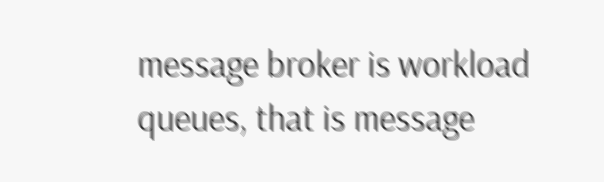message broker is workload queues, that is message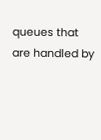queues that are handled by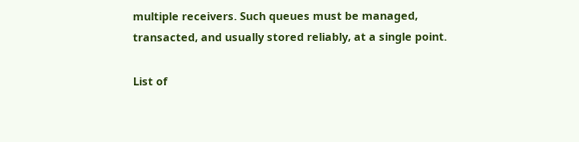multiple receivers. Such queues must be managed, transacted, and usually stored reliably, at a single point.

List of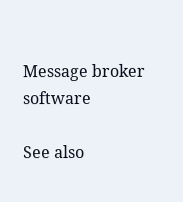Message broker software

See also